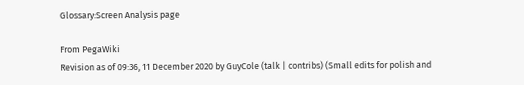Glossary:Screen Analysis page

From PegaWiki
Revision as of 09:36, 11 December 2020 by GuyCole (talk | contribs) (Small edits for polish and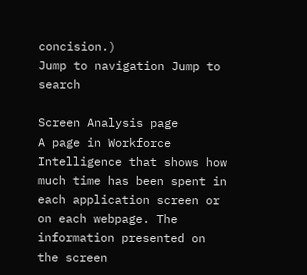concision.)
Jump to navigation Jump to search

Screen Analysis page
A page in Workforce Intelligence that shows how much time has been spent in each application screen or on each webpage. The information presented on the screen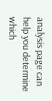analysis page can help you determine which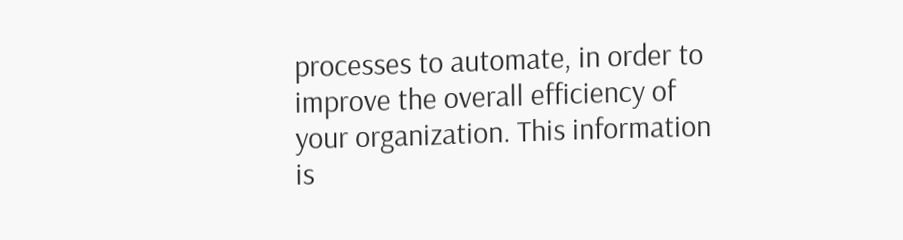processes to automate, in order to improve the overall efficiency of your organization. This information is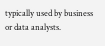typically used by business or data analysts.